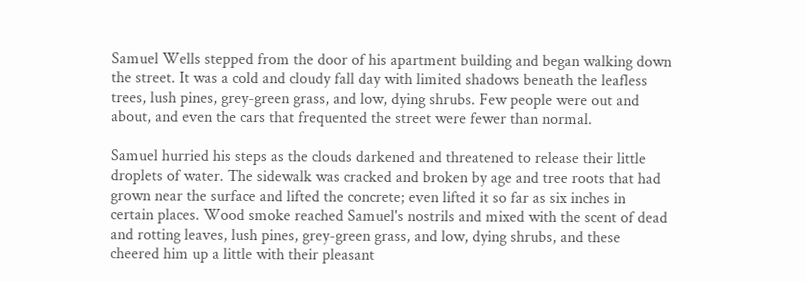Samuel Wells stepped from the door of his apartment building and began walking down the street. It was a cold and cloudy fall day with limited shadows beneath the leafless trees, lush pines, grey-green grass, and low, dying shrubs. Few people were out and about, and even the cars that frequented the street were fewer than normal.

Samuel hurried his steps as the clouds darkened and threatened to release their little droplets of water. The sidewalk was cracked and broken by age and tree roots that had grown near the surface and lifted the concrete; even lifted it so far as six inches in certain places. Wood smoke reached Samuel's nostrils and mixed with the scent of dead and rotting leaves, lush pines, grey-green grass, and low, dying shrubs, and these cheered him up a little with their pleasant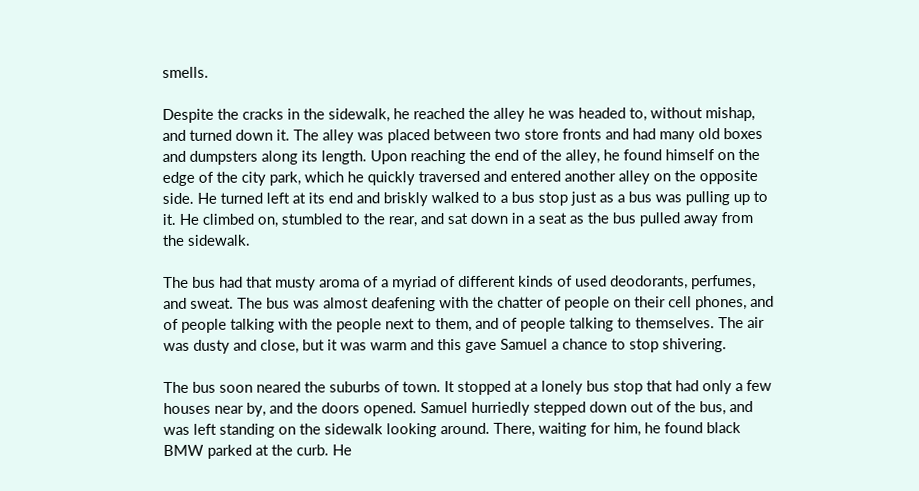smells.

Despite the cracks in the sidewalk, he reached the alley he was headed to, without mishap, and turned down it. The alley was placed between two store fronts and had many old boxes and dumpsters along its length. Upon reaching the end of the alley, he found himself on the edge of the city park, which he quickly traversed and entered another alley on the opposite side. He turned left at its end and briskly walked to a bus stop just as a bus was pulling up to it. He climbed on, stumbled to the rear, and sat down in a seat as the bus pulled away from the sidewalk.

The bus had that musty aroma of a myriad of different kinds of used deodorants, perfumes, and sweat. The bus was almost deafening with the chatter of people on their cell phones, and of people talking with the people next to them, and of people talking to themselves. The air was dusty and close, but it was warm and this gave Samuel a chance to stop shivering.

The bus soon neared the suburbs of town. It stopped at a lonely bus stop that had only a few houses near by, and the doors opened. Samuel hurriedly stepped down out of the bus, and was left standing on the sidewalk looking around. There, waiting for him, he found black BMW parked at the curb. He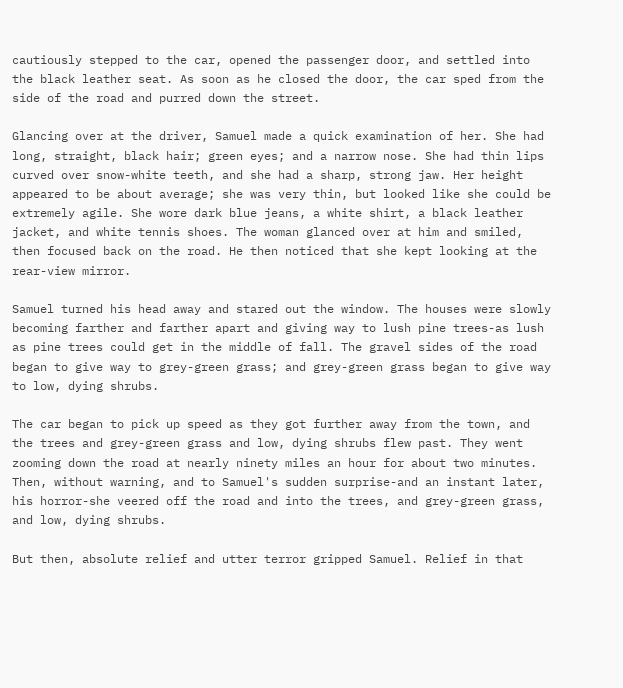cautiously stepped to the car, opened the passenger door, and settled into the black leather seat. As soon as he closed the door, the car sped from the side of the road and purred down the street.

Glancing over at the driver, Samuel made a quick examination of her. She had long, straight, black hair; green eyes; and a narrow nose. She had thin lips curved over snow-white teeth, and she had a sharp, strong jaw. Her height appeared to be about average; she was very thin, but looked like she could be extremely agile. She wore dark blue jeans, a white shirt, a black leather jacket, and white tennis shoes. The woman glanced over at him and smiled, then focused back on the road. He then noticed that she kept looking at the rear-view mirror.

Samuel turned his head away and stared out the window. The houses were slowly becoming farther and farther apart and giving way to lush pine trees-as lush as pine trees could get in the middle of fall. The gravel sides of the road began to give way to grey-green grass; and grey-green grass began to give way to low, dying shrubs.

The car began to pick up speed as they got further away from the town, and the trees and grey-green grass and low, dying shrubs flew past. They went zooming down the road at nearly ninety miles an hour for about two minutes. Then, without warning, and to Samuel's sudden surprise-and an instant later, his horror-she veered off the road and into the trees, and grey-green grass, and low, dying shrubs.

But then, absolute relief and utter terror gripped Samuel. Relief in that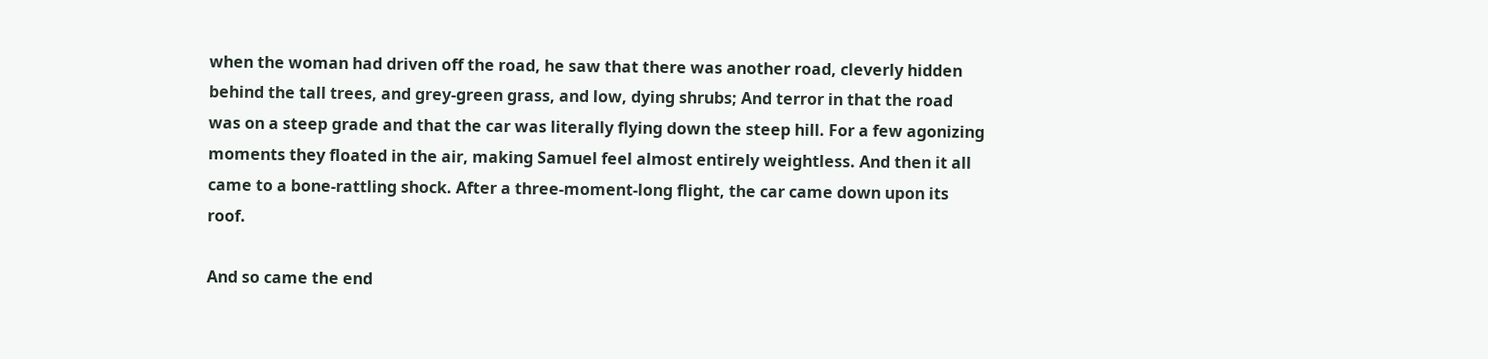when the woman had driven off the road, he saw that there was another road, cleverly hidden behind the tall trees, and grey-green grass, and low, dying shrubs; And terror in that the road was on a steep grade and that the car was literally flying down the steep hill. For a few agonizing moments they floated in the air, making Samuel feel almost entirely weightless. And then it all came to a bone-rattling shock. After a three-moment-long flight, the car came down upon its roof.

And so came the end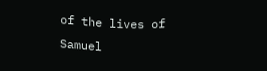of the lives of Samuel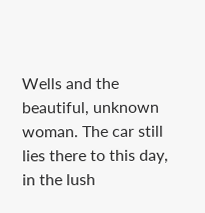Wells and the beautiful, unknown woman. The car still lies there to this day, in the lush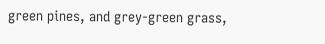green pines, and grey-green grass,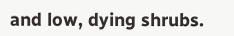and low, dying shrubs.